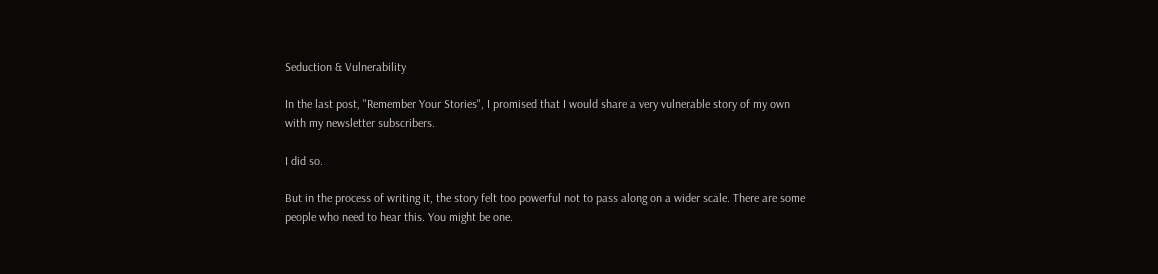Seduction & Vulnerability

In the last post, "Remember Your Stories", I promised that I would share a very vulnerable story of my own with my newsletter subscribers.

I did so.

But in the process of writing it, the story felt too powerful not to pass along on a wider scale. There are some people who need to hear this. You might be one.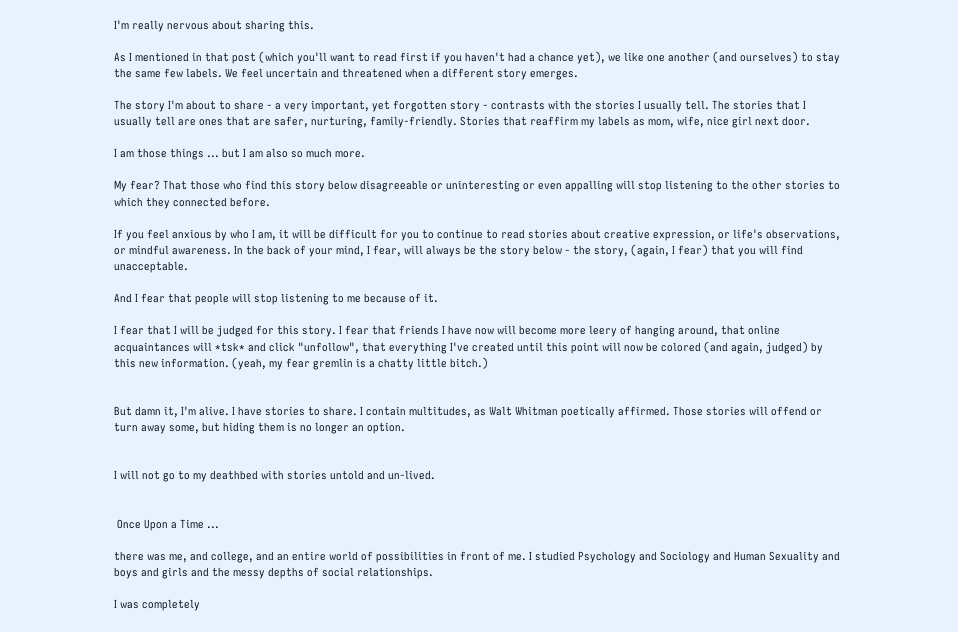I'm really nervous about sharing this.

As I mentioned in that post (which you'll want to read first if you haven't had a chance yet), we like one another (and ourselves) to stay the same few labels. We feel uncertain and threatened when a different story emerges.

The story I'm about to share - a very important, yet forgotten story - contrasts with the stories I usually tell. The stories that I usually tell are ones that are safer, nurturing, family-friendly. Stories that reaffirm my labels as mom, wife, nice girl next door.

I am those things ... but I am also so much more.

My fear? That those who find this story below disagreeable or uninteresting or even appalling will stop listening to the other stories to which they connected before.

If you feel anxious by who I am, it will be difficult for you to continue to read stories about creative expression, or life's observations, or mindful awareness. In the back of your mind, I fear, will always be the story below - the story, (again, I fear) that you will find unacceptable.

And I fear that people will stop listening to me because of it.

I fear that I will be judged for this story. I fear that friends I have now will become more leery of hanging around, that online acquaintances will *tsk* and click "unfollow", that everything I've created until this point will now be colored (and again, judged) by this new information. (yeah, my fear gremlin is a chatty little bitch.)


But damn it, I'm alive. I have stories to share. I contain multitudes, as Walt Whitman poetically affirmed. Those stories will offend or turn away some, but hiding them is no longer an option.


I will not go to my deathbed with stories untold and un-lived.


 Once Upon a Time ...

there was me, and college, and an entire world of possibilities in front of me. I studied Psychology and Sociology and Human Sexuality and boys and girls and the messy depths of social relationships.

I was completely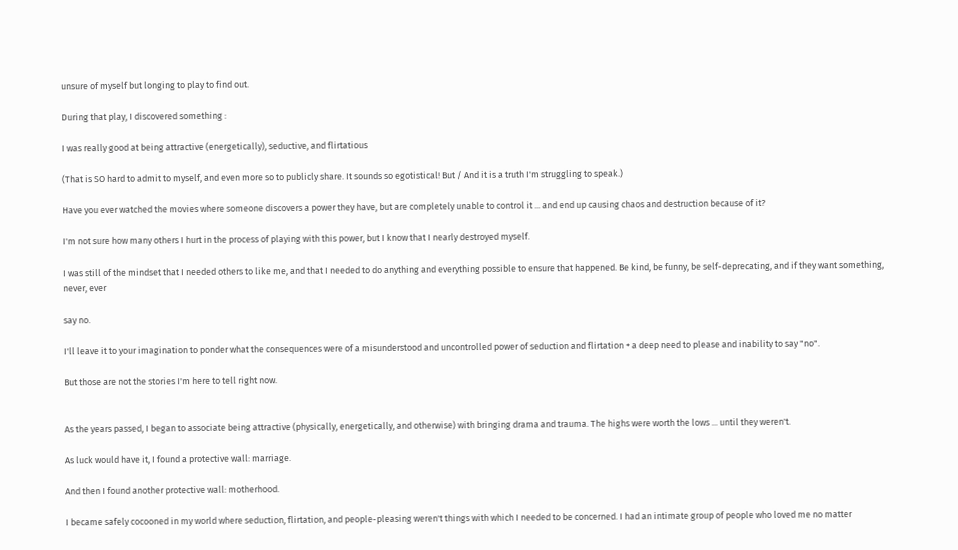unsure of myself but longing to play to find out.

During that play, I discovered something :

I was really good at being attractive (energetically), seductive, and flirtatious

(That is SO hard to admit to myself, and even more so to publicly share. It sounds so egotistical! But / And it is a truth I'm struggling to speak.)

Have you ever watched the movies where someone discovers a power they have, but are completely unable to control it ... and end up causing chaos and destruction because of it?

I'm not sure how many others I hurt in the process of playing with this power, but I know that I nearly destroyed myself.

I was still of the mindset that I needed others to like me, and that I needed to do anything and everything possible to ensure that happened. Be kind, be funny, be self-deprecating, and if they want something, never, ever

say no.

I'll leave it to your imagination to ponder what the consequences were of a misunderstood and uncontrolled power of seduction and flirtation + a deep need to please and inability to say "no".

But those are not the stories I'm here to tell right now.


As the years passed, I began to associate being attractive (physically, energetically, and otherwise) with bringing drama and trauma. The highs were worth the lows ... until they weren't.

As luck would have it, I found a protective wall: marriage.

And then I found another protective wall: motherhood.

I became safely cocooned in my world where seduction, flirtation, and people-pleasing weren't things with which I needed to be concerned. I had an intimate group of people who loved me no matter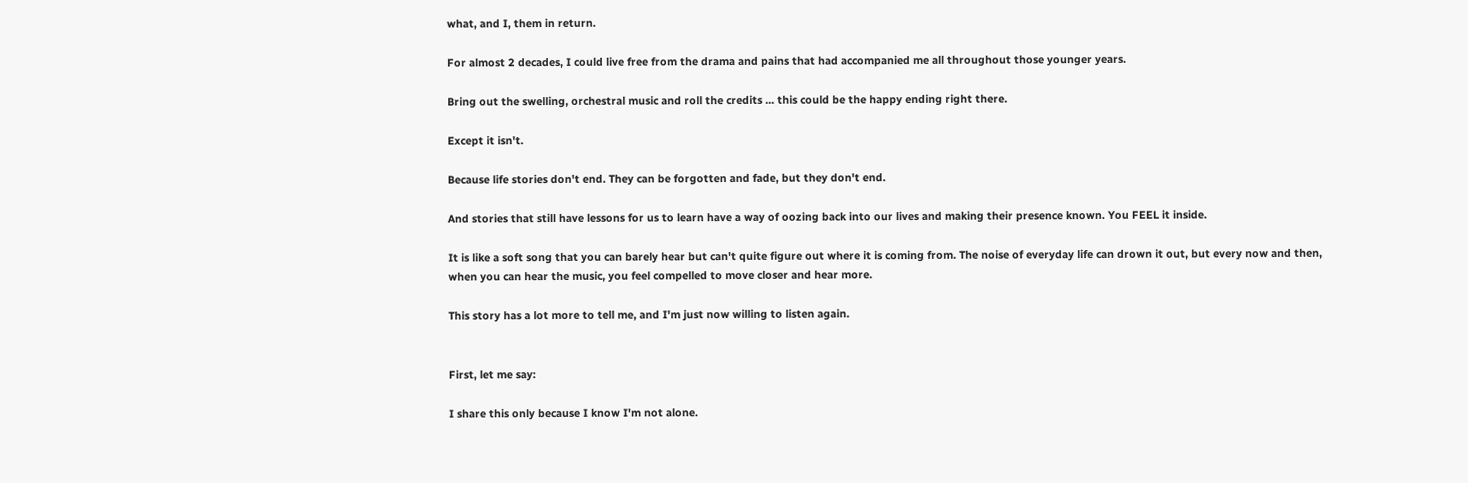what, and I, them in return.

For almost 2 decades, I could live free from the drama and pains that had accompanied me all throughout those younger years.

Bring out the swelling, orchestral music and roll the credits ... this could be the happy ending right there.

Except it isn't.

Because life stories don't end. They can be forgotten and fade, but they don't end.

And stories that still have lessons for us to learn have a way of oozing back into our lives and making their presence known. You FEEL it inside.

It is like a soft song that you can barely hear but can't quite figure out where it is coming from. The noise of everyday life can drown it out, but every now and then, when you can hear the music, you feel compelled to move closer and hear more.

This story has a lot more to tell me, and I'm just now willing to listen again.


First, let me say:

I share this only because I know I'm not alone.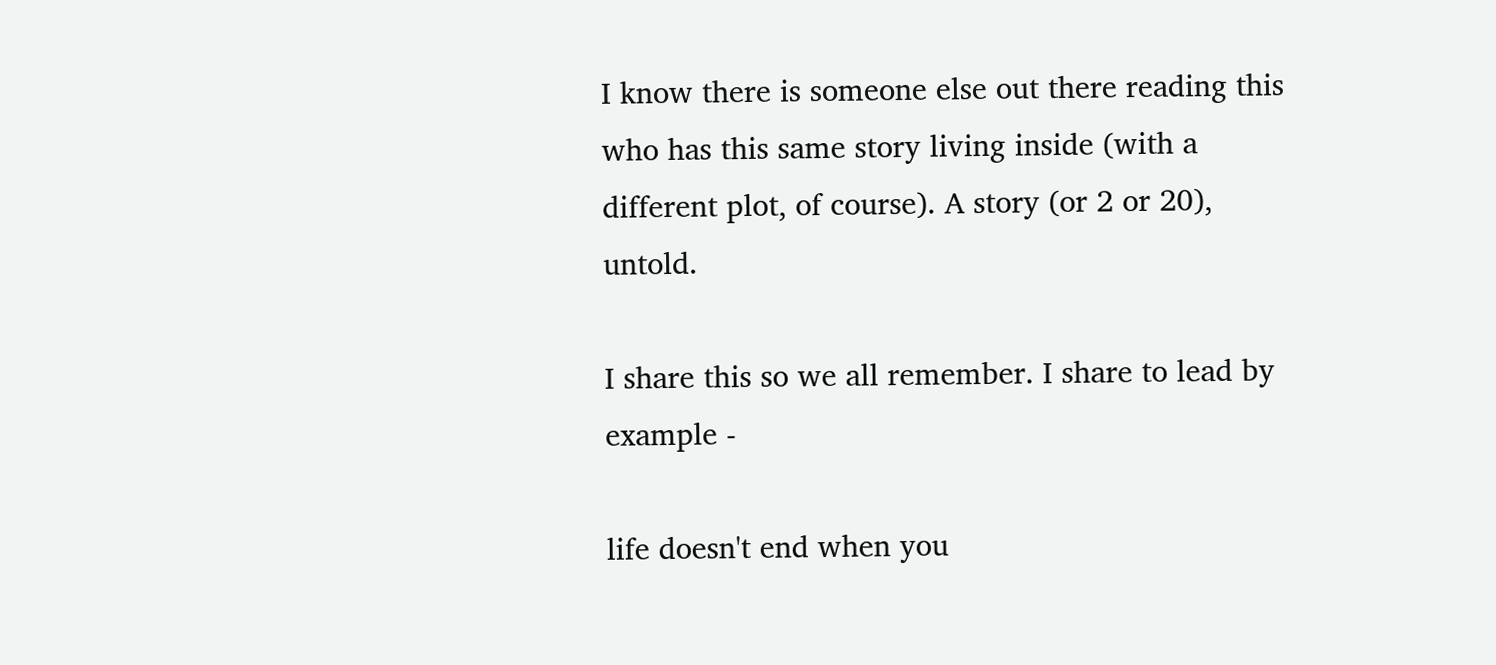I know there is someone else out there reading this who has this same story living inside (with a different plot, of course). A story (or 2 or 20), untold.

I share this so we all remember. I share to lead by example -

life doesn't end when you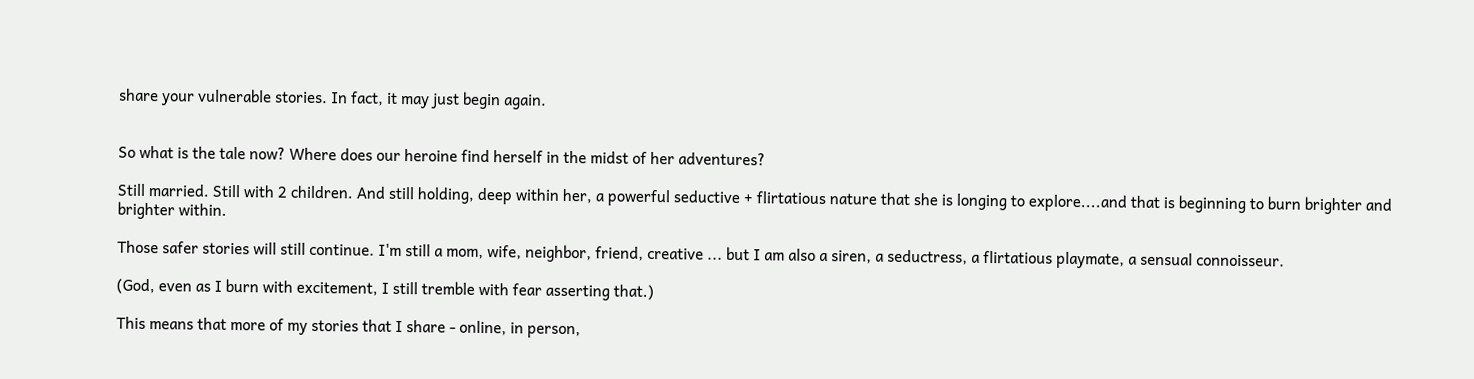share your vulnerable stories. In fact, it may just begin again.


So what is the tale now? Where does our heroine find herself in the midst of her adventures?

Still married. Still with 2 children. And still holding, deep within her, a powerful seductive + flirtatious nature that she is longing to explore....and that is beginning to burn brighter and brighter within.

Those safer stories will still continue. I'm still a mom, wife, neighbor, friend, creative ... but I am also a siren, a seductress, a flirtatious playmate, a sensual connoisseur.

(God, even as I burn with excitement, I still tremble with fear asserting that.)

This means that more of my stories that I share - online, in person,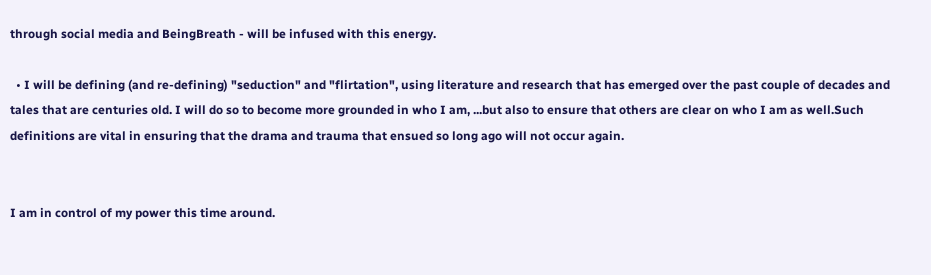through social media and BeingBreath - will be infused with this energy.

  • I will be defining (and re-defining) "seduction" and "flirtation", using literature and research that has emerged over the past couple of decades and tales that are centuries old. I will do so to become more grounded in who I am, ...but also to ensure that others are clear on who I am as well.Such definitions are vital in ensuring that the drama and trauma that ensued so long ago will not occur again.


I am in control of my power this time around.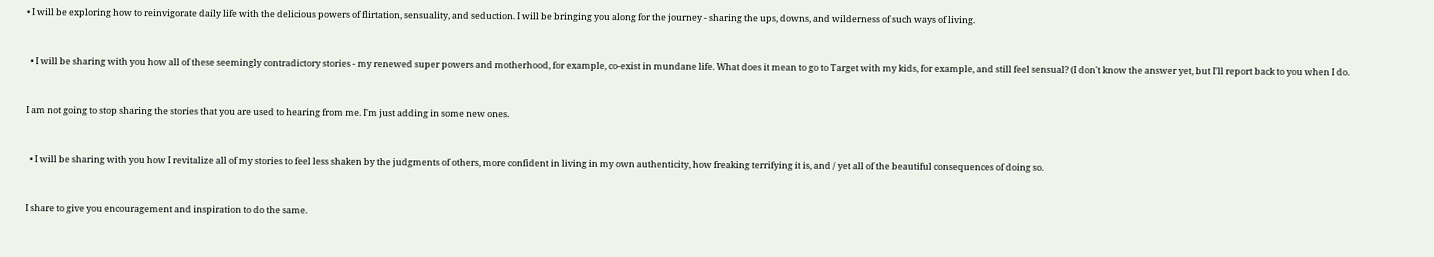• I will be exploring how to reinvigorate daily life with the delicious powers of flirtation, sensuality, and seduction. I will be bringing you along for the journey - sharing the ups, downs, and wilderness of such ways of living.


  • I will be sharing with you how all of these seemingly contradictory stories - my renewed super powers and motherhood, for example, co-exist in mundane life. What does it mean to go to Target with my kids, for example, and still feel sensual? (I don't know the answer yet, but I'll report back to you when I do.


I am not going to stop sharing the stories that you are used to hearing from me. I'm just adding in some new ones.


  • I will be sharing with you how I revitalize all of my stories to feel less shaken by the judgments of others, more confident in living in my own authenticity, how freaking terrifying it is, and / yet all of the beautiful consequences of doing so.


I share to give you encouragement and inspiration to do the same.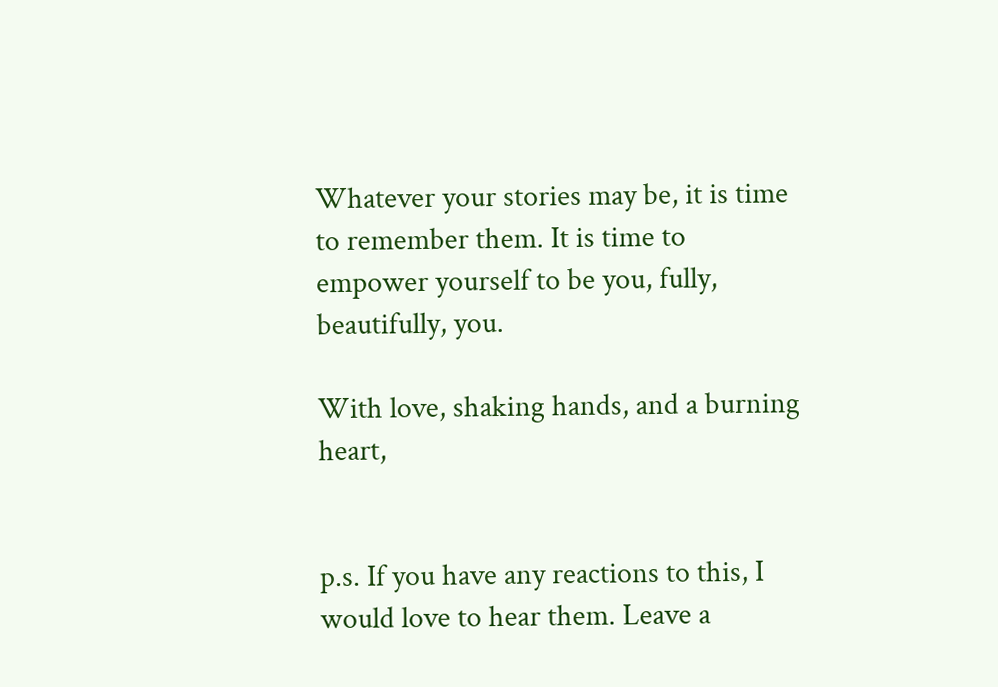Whatever your stories may be, it is time to remember them. It is time to empower yourself to be you, fully, beautifully, you.

With love, shaking hands, and a burning heart,


p.s. If you have any reactions to this, I would love to hear them. Leave a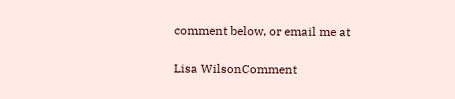comment below, or email me at

Lisa WilsonComment